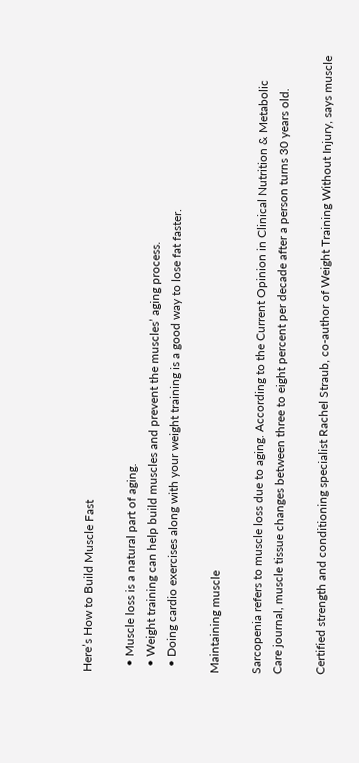Here’s How to Build Muscle Fast

  • Muscle loss is a natural part of aging.
  • Weight training can help build muscles and prevent the muscles’ aging process.
  • Doing cardio exercises along with your weight training is a good way to lose fat faster.

Maintaining muscle

Sarcopenia refers to muscle loss due to aging. According to the Current Opinion in Clinical Nutrition & Metabolic Care journal, muscle tissue changes between three to eight percent per decade after a person turns 30 years old.

Certified strength and conditioning specialist Rachel Straub, co-author of Weight Training Without Injury, says muscle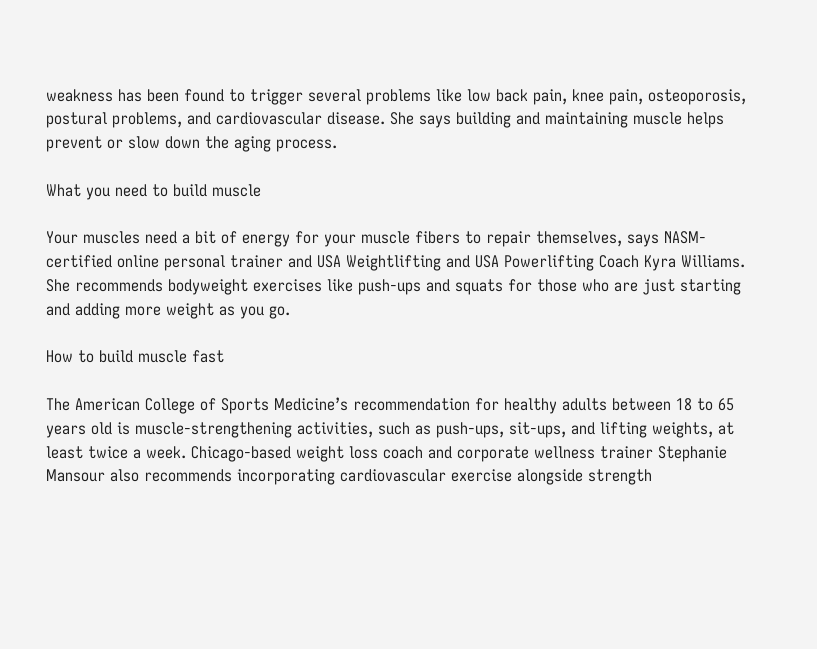weakness has been found to trigger several problems like low back pain, knee pain, osteoporosis, postural problems, and cardiovascular disease. She says building and maintaining muscle helps prevent or slow down the aging process.

What you need to build muscle

Your muscles need a bit of energy for your muscle fibers to repair themselves, says NASM-certified online personal trainer and USA Weightlifting and USA Powerlifting Coach Kyra Williams. She recommends bodyweight exercises like push-ups and squats for those who are just starting and adding more weight as you go.

How to build muscle fast

The American College of Sports Medicine’s recommendation for healthy adults between 18 to 65 years old is muscle-strengthening activities, such as push-ups, sit-ups, and lifting weights, at least twice a week. Chicago-based weight loss coach and corporate wellness trainer Stephanie Mansour also recommends incorporating cardiovascular exercise alongside strength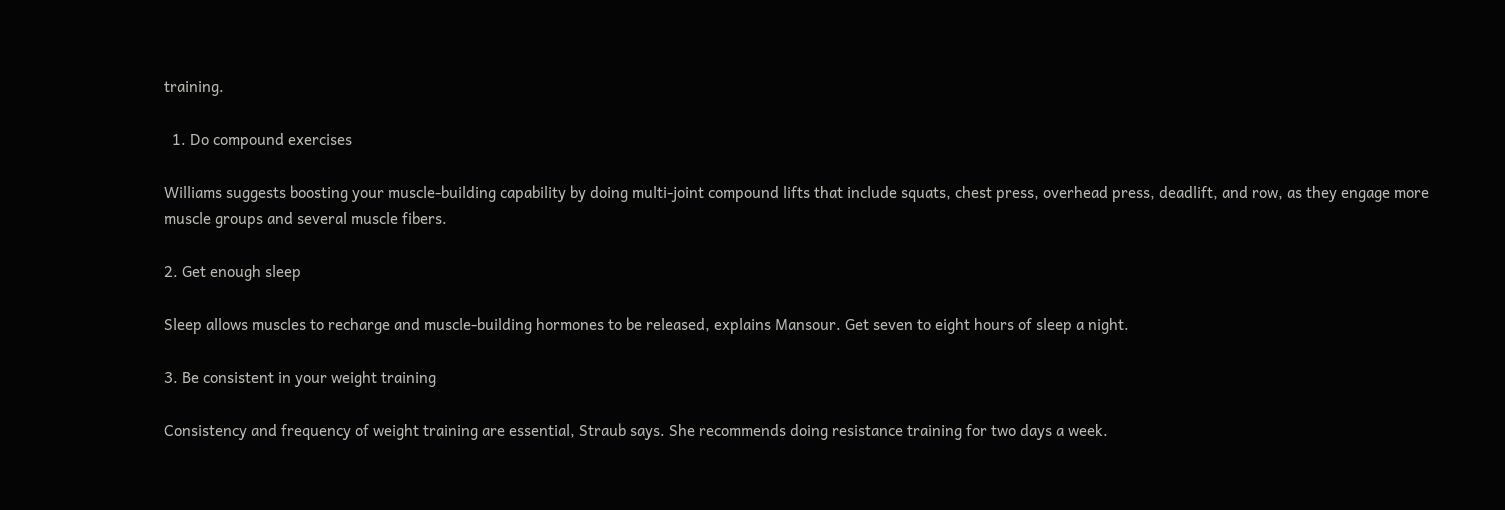training.

  1. Do compound exercises

Williams suggests boosting your muscle-building capability by doing multi-joint compound lifts that include squats, chest press, overhead press, deadlift, and row, as they engage more muscle groups and several muscle fibers.

2. Get enough sleep

Sleep allows muscles to recharge and muscle-building hormones to be released, explains Mansour. Get seven to eight hours of sleep a night.

3. Be consistent in your weight training

Consistency and frequency of weight training are essential, Straub says. She recommends doing resistance training for two days a week.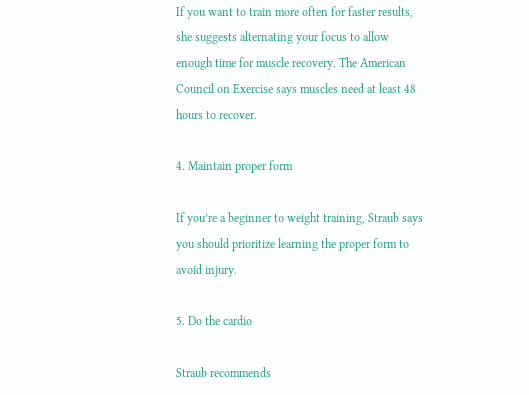If you want to train more often for faster results, she suggests alternating your focus to allow enough time for muscle recovery. The American Council on Exercise says muscles need at least 48 hours to recover.

4. Maintain proper form

If you’re a beginner to weight training, Straub says you should prioritize learning the proper form to avoid injury.

5. Do the cardio

Straub recommends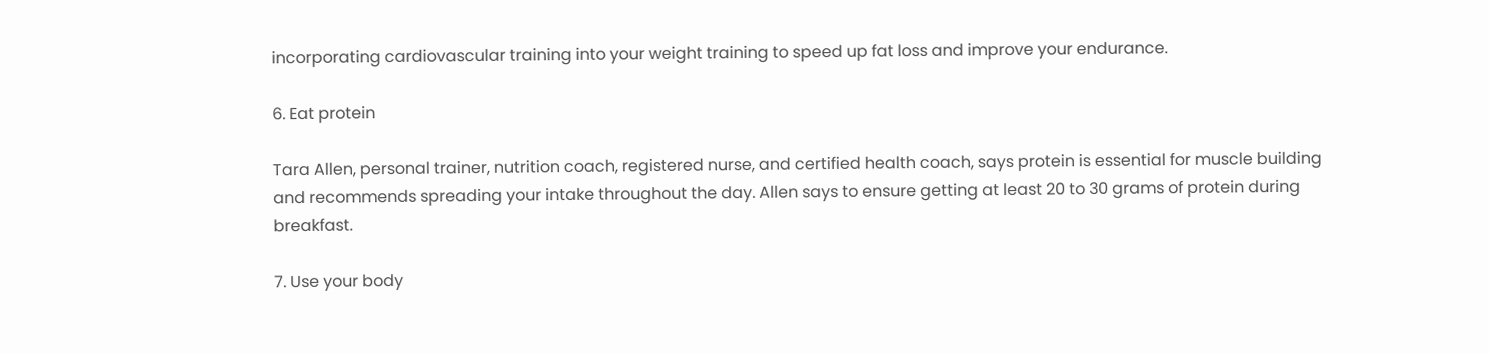incorporating cardiovascular training into your weight training to speed up fat loss and improve your endurance.

6. Eat protein

Tara Allen, personal trainer, nutrition coach, registered nurse, and certified health coach, says protein is essential for muscle building and recommends spreading your intake throughout the day. Allen says to ensure getting at least 20 to 30 grams of protein during breakfast.

7. Use your body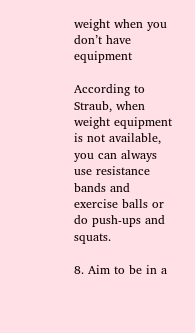weight when you don’t have equipment

According to Straub, when weight equipment is not available, you can always use resistance bands and exercise balls or do push-ups and squats.

8. Aim to be in a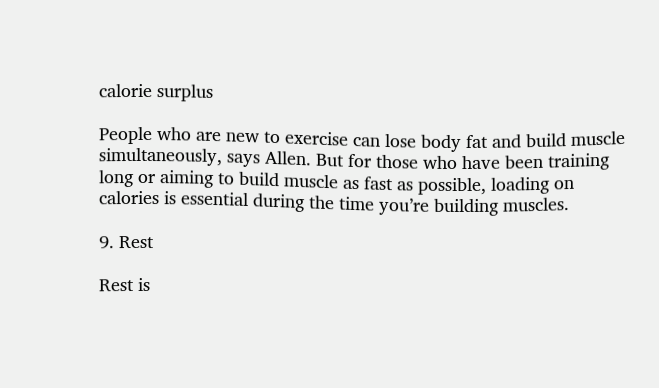calorie surplus

People who are new to exercise can lose body fat and build muscle simultaneously, says Allen. But for those who have been training long or aiming to build muscle as fast as possible, loading on calories is essential during the time you’re building muscles.

9. Rest

Rest is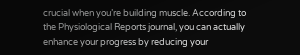crucial when you’re building muscle. According to the Physiological Reports journal, you can actually enhance your progress by reducing your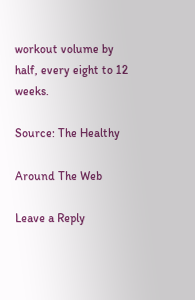workout volume by half, every eight to 12 weeks.

Source: The Healthy

Around The Web

Leave a Reply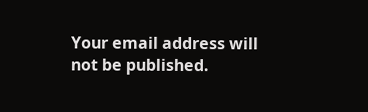Your email address will not be published.